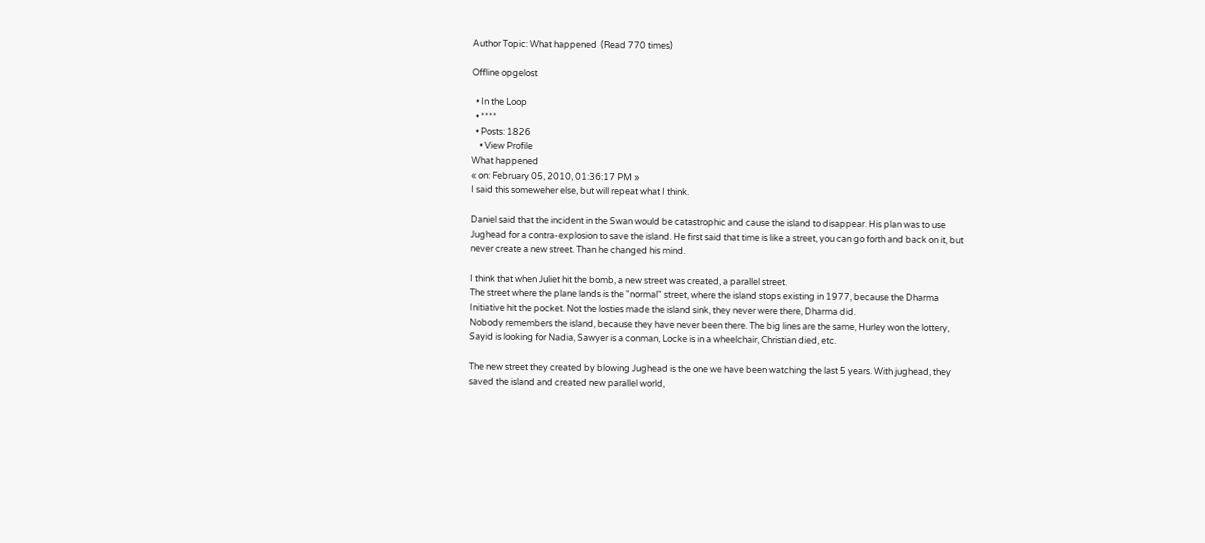Author Topic: What happened  (Read 770 times)

Offline opgelost

  • In the Loop
  • ****
  • Posts: 1826
    • View Profile
What happened
« on: February 05, 2010, 01:36:17 PM »
I said this someweher else, but will repeat what I think.

Daniel said that the incident in the Swan would be catastrophic and cause the island to disappear. His plan was to use Jughead for a contra-explosion to save the island. He first said that time is like a street, you can go forth and back on it, but never create a new street. Than he changed his mind.

I think that when Juliet hit the bomb, a new street was created, a parallel street.
The street where the plane lands is the "normal" street, where the island stops existing in 1977, because the Dharma Initiative hit the pocket. Not the losties made the island sink, they never were there, Dharma did.
Nobody remembers the island, because they have never been there. The big lines are the same, Hurley won the lottery, Sayid is looking for Nadia, Sawyer is a conman, Locke is in a wheelchair, Christian died, etc.

The new street they created by blowing Jughead is the one we have been watching the last 5 years. With jughead, they saved the island and created new parallel world,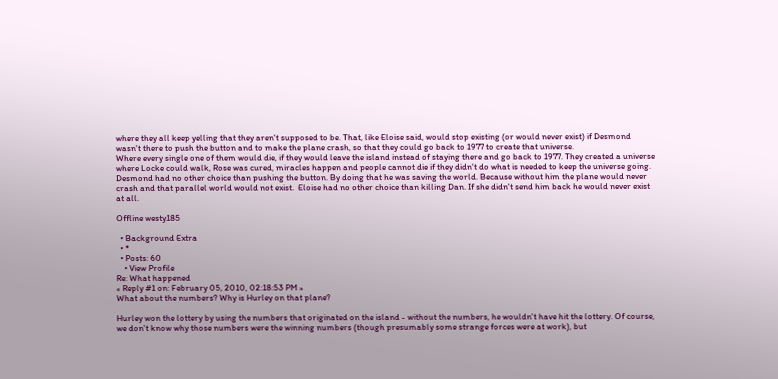where they all keep yelling that they aren't supposed to be. That, like Eloise said, would stop existing (or would never exist) if Desmond wasn't there to push the button and to make the plane crash, so that they could go back to 1977 to create that universe.
Where every single one of them would die, if they would leave the island instead of staying there and go back to 1977. They created a universe where Locke could walk, Rose was cured, miracles happen and people cannot die if they didn't do what is needed to keep the universe going. Desmond had no other choice than pushing the button. By doing that he was saving the world. Because without him the plane would never crash and that parallel world would not exist.  Eloise had no other choice than killing Dan. If she didn't send him back he would never exist at all.

Offline westy185

  • Background Extra
  • *
  • Posts: 60
    • View Profile
Re: What happened
« Reply #1 on: February 05, 2010, 02:18:53 PM »
What about the numbers? Why is Hurley on that plane?

Hurley won the lottery by using the numbers that originated on the island - without the numbers, he wouldn't have hit the lottery. Of course, we don't know why those numbers were the winning numbers (though presumably some strange forces were at work), but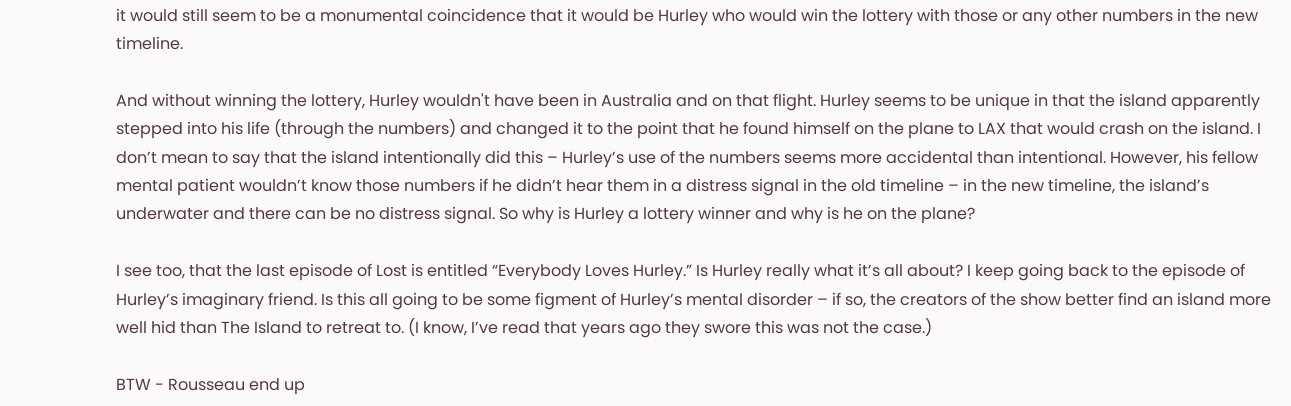it would still seem to be a monumental coincidence that it would be Hurley who would win the lottery with those or any other numbers in the new timeline.

And without winning the lottery, Hurley wouldn't have been in Australia and on that flight. Hurley seems to be unique in that the island apparently stepped into his life (through the numbers) and changed it to the point that he found himself on the plane to LAX that would crash on the island. I don’t mean to say that the island intentionally did this – Hurley’s use of the numbers seems more accidental than intentional. However, his fellow mental patient wouldn’t know those numbers if he didn’t hear them in a distress signal in the old timeline – in the new timeline, the island’s underwater and there can be no distress signal. So why is Hurley a lottery winner and why is he on the plane?

I see too, that the last episode of Lost is entitled “Everybody Loves Hurley.” Is Hurley really what it’s all about? I keep going back to the episode of Hurley’s imaginary friend. Is this all going to be some figment of Hurley’s mental disorder – if so, the creators of the show better find an island more well hid than The Island to retreat to. (I know, I’ve read that years ago they swore this was not the case.)

BTW - Rousseau end up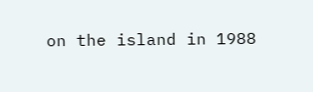on the island in 1988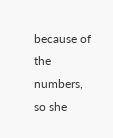because of the numbers, so she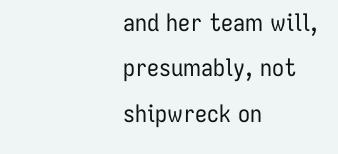and her team will, presumably, not shipwreck on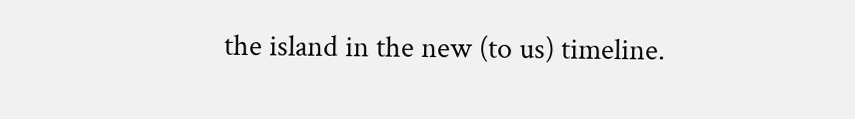the island in the new (to us) timeline.